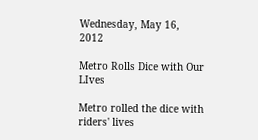Wednesday, May 16, 2012

Metro Rolls Dice with Our LIves

Metro rolled the dice with riders' lives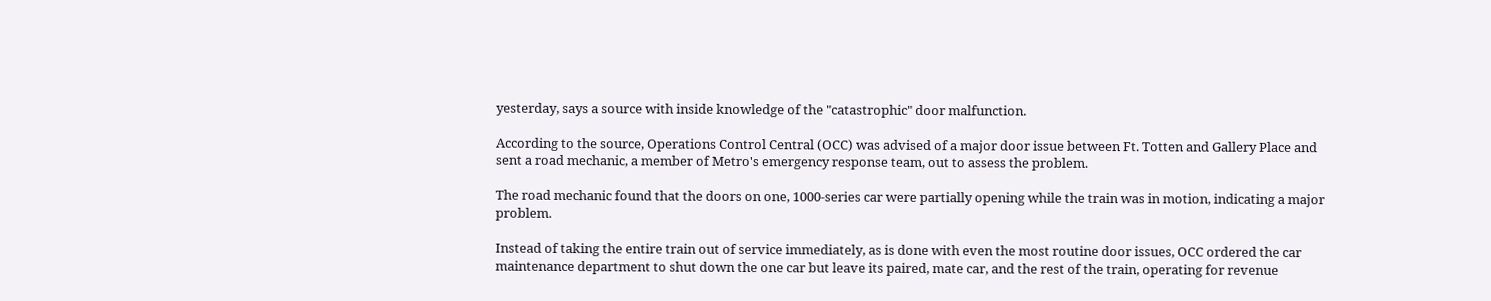yesterday, says a source with inside knowledge of the "catastrophic" door malfunction.

According to the source, Operations Control Central (OCC) was advised of a major door issue between Ft. Totten and Gallery Place and sent a road mechanic, a member of Metro's emergency response team, out to assess the problem.

The road mechanic found that the doors on one, 1000-series car were partially opening while the train was in motion, indicating a major problem.

Instead of taking the entire train out of service immediately, as is done with even the most routine door issues, OCC ordered the car maintenance department to shut down the one car but leave its paired, mate car, and the rest of the train, operating for revenue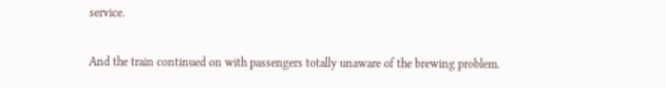service.

And the train continued on with passengers totally unaware of the brewing problem.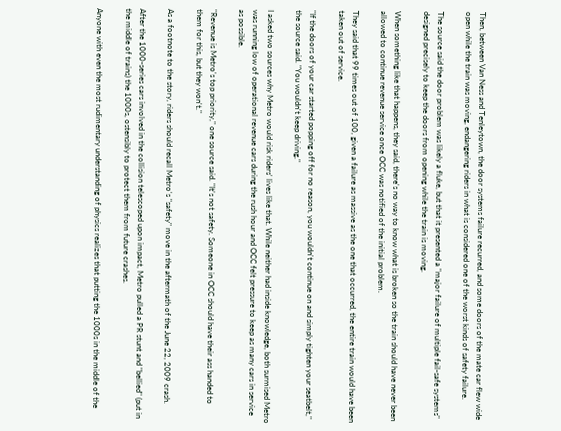Then, between Van Ness and Tenleytown, the door systems failure recurred, and some doors of the mate car flew wide open while the train was moving, endangering riders in what is considered one of the worst kinds of safety failure.

The source said the door problem was likely a fluke, but that it presented a "major failure of multiple fail-safe systems" designed precisely to keep the doors from opening while the train is moving.

When something like that happens, they said, there's no way to know what is broken so the train should have never been allowed to continue revenue service once OCC was notified of the initial problem.

They said that 99 times out of 100, given a failure as massive as the one that occurred, the entire train would have been taken out of service.

"If the doors of your car started popping off for no reason, you wouldn't continue on and simply tighten your seatbelt," the source said. "You wouldn't keep driving."

I asked two sources why Metro would risk riders' lives like that. While neither had inside knowledge, both surmised Metro was running low of operational revenue cars during the rush hour and OCC felt pressure to keep as many cars in service as possible.

"Revenue is Metro's top priority," one source said. "It's not safety. Someone in OCC should have their ass handed to them for this, but they won't."

As a footnote to the story, riders should recall Metro's "safety" move in the aftermath of the June 22, 2009 crash.

After the 1000-series cars involved in the collision telescoped upon impact, Metro pulled a PR stunt and "bellied" (put in the middle of trains) the 1000s, ostensibly to protect them from future crashes.

Anyone with even the most rudimentary understanding of physics realizes that putting the 1000s in the middle of the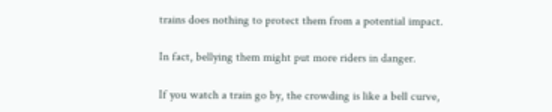trains does nothing to protect them from a potential impact.

In fact, bellying them might put more riders in danger.

If you watch a train go by, the crowding is like a bell curve,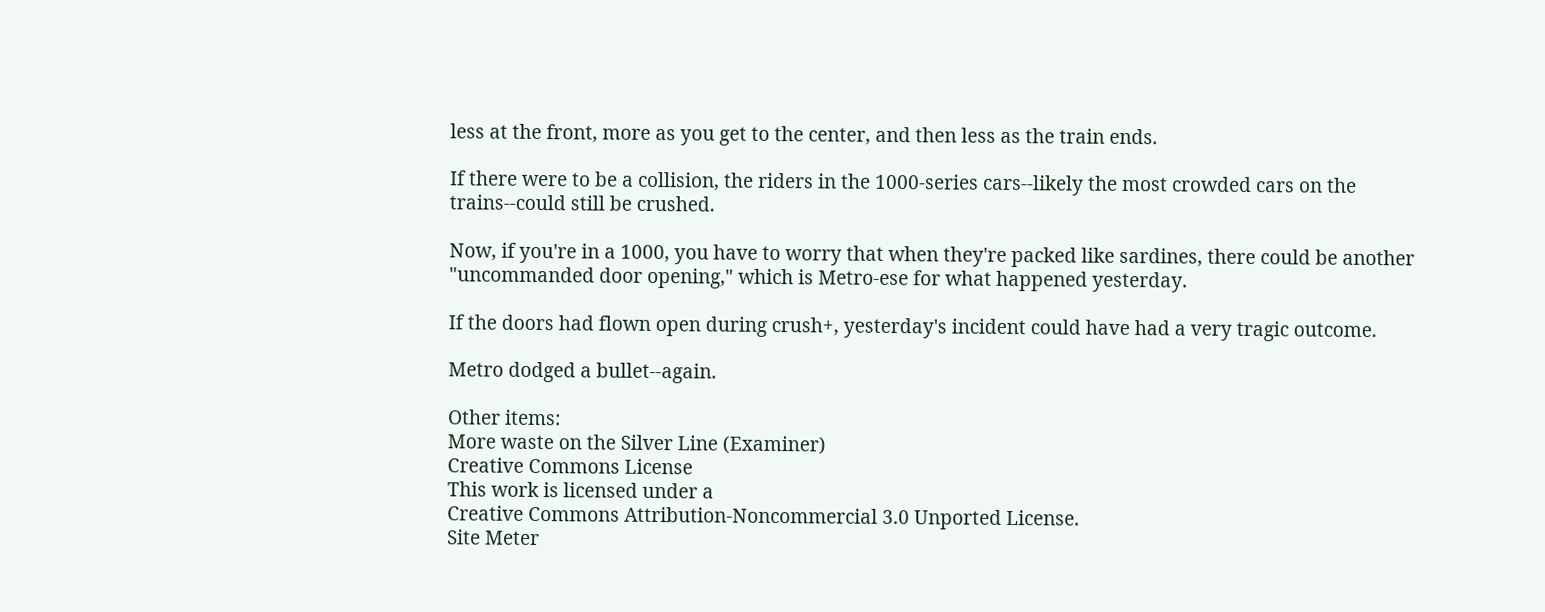less at the front, more as you get to the center, and then less as the train ends.

If there were to be a collision, the riders in the 1000-series cars--likely the most crowded cars on the trains--could still be crushed.

Now, if you're in a 1000, you have to worry that when they're packed like sardines, there could be another "uncommanded door opening," which is Metro-ese for what happened yesterday.

If the doors had flown open during crush+, yesterday's incident could have had a very tragic outcome.

Metro dodged a bullet--again.

Other items:
More waste on the Silver Line (Examiner)
Creative Commons License
This work is licensed under a
Creative Commons Attribution-Noncommercial 3.0 Unported License.
Site Meter